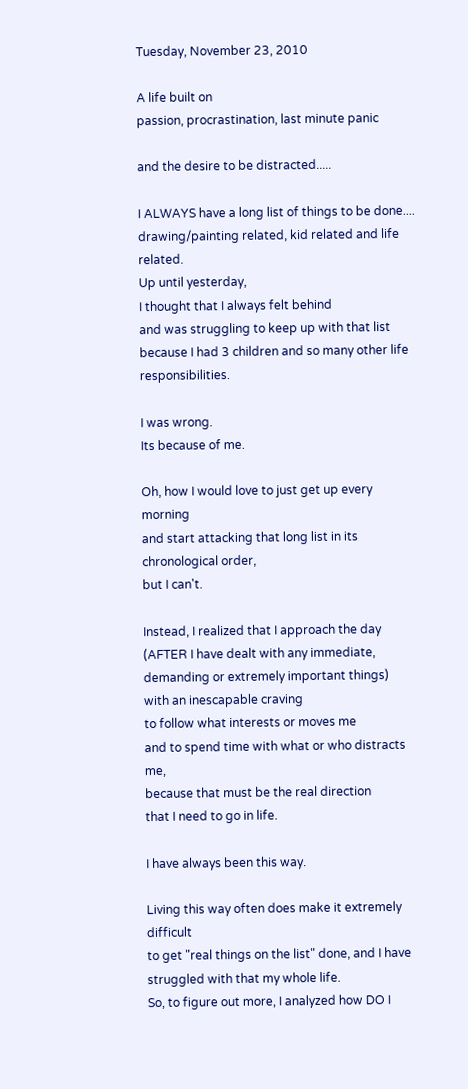Tuesday, November 23, 2010

A life built on
passion, procrastination, last minute panic

and the desire to be distracted.....

I ALWAYS have a long list of things to be done....
drawing/painting related, kid related and life related.
Up until yesterday,
I thought that I always felt behind
and was struggling to keep up with that list
because I had 3 children and so many other life responsibilities.

I was wrong.
Its because of me.

Oh, how I would love to just get up every morning
and start attacking that long list in its chronological order,
but I can't.

Instead, I realized that I approach the day
(AFTER I have dealt with any immediate,
demanding or extremely important things)
with an inescapable craving
to follow what interests or moves me
and to spend time with what or who distracts me,
because that must be the real direction
that I need to go in life.

I have always been this way.

Living this way often does make it extremely difficult
to get "real things on the list" done, and I have struggled with that my whole life.
So, to figure out more, I analyzed how DO I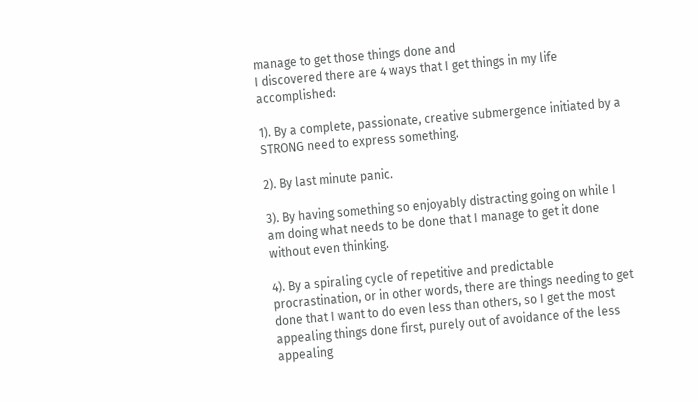manage to get those things done and
I discovered there are 4 ways that I get things in my life accomplished:

1). By a complete, passionate, creative submergence initiated by a STRONG need to express something.

2). By last minute panic.

3). By having something so enjoyably distracting going on while I am doing what needs to be done that I manage to get it done without even thinking.

4). By a spiraling cycle of repetitive and predictable procrastination, or in other words, there are things needing to get done that I want to do even less than others, so I get the most appealing things done first, purely out of avoidance of the less appealing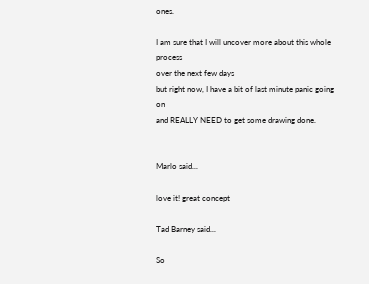ones.

I am sure that I will uncover more about this whole process
over the next few days
but right now, I have a bit of last minute panic going on
and REALLY NEED to get some drawing done.


Marlo said...

love it! great concept

Tad Barney said...

So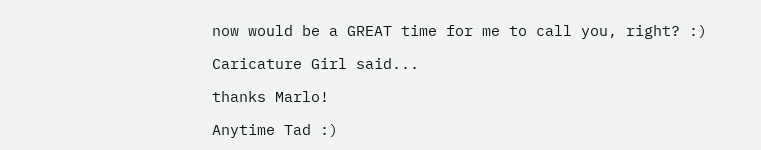now would be a GREAT time for me to call you, right? :)

Caricature Girl said...

thanks Marlo!

Anytime Tad :)